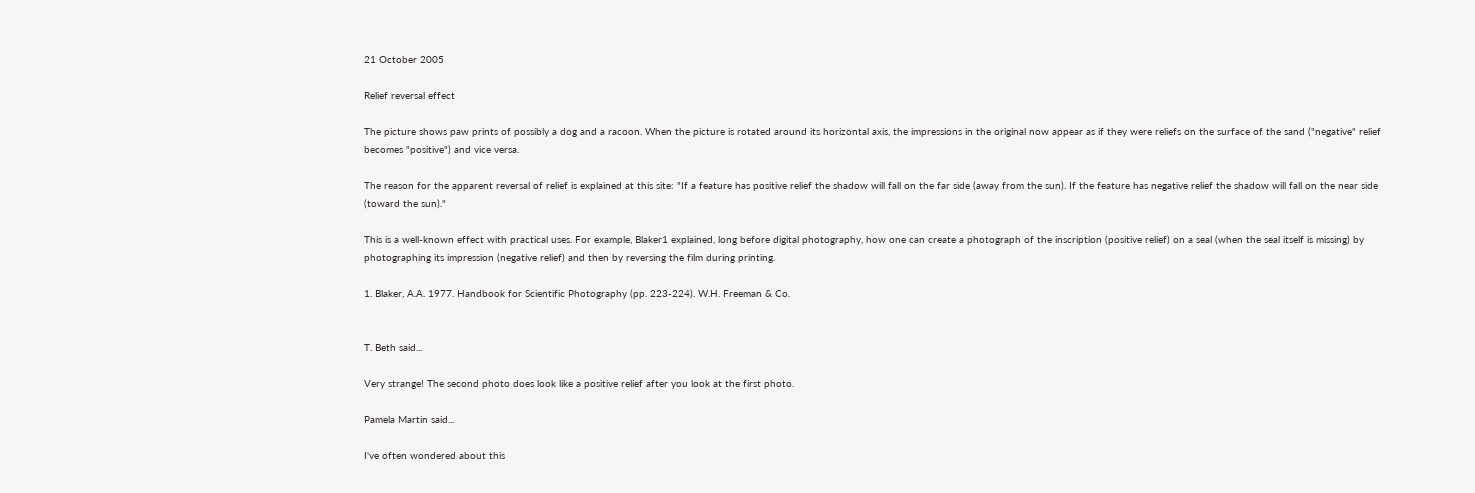21 October 2005

Relief reversal effect

The picture shows paw prints of possibly a dog and a racoon. When the picture is rotated around its horizontal axis, the impressions in the original now appear as if they were reliefs on the surface of the sand ("negative" relief becomes "positive") and vice versa.

The reason for the apparent reversal of relief is explained at this site: "If a feature has positive relief the shadow will fall on the far side (away from the sun). If the feature has negative relief the shadow will fall on the near side (toward the sun)."

This is a well-known effect with practical uses. For example, Blaker1 explained, long before digital photography, how one can create a photograph of the inscription (positive relief) on a seal (when the seal itself is missing) by photographing its impression (negative relief) and then by reversing the film during printing.

1. Blaker, A.A. 1977. Handbook for Scientific Photography (pp. 223-224). W.H. Freeman & Co.


T. Beth said...

Very strange! The second photo does look like a positive relief after you look at the first photo.

Pamela Martin said...

I've often wondered about this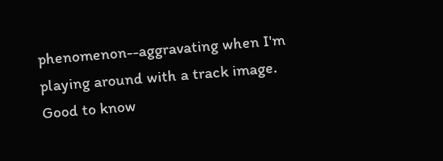phenomenon--aggravating when I'm playing around with a track image. Good to know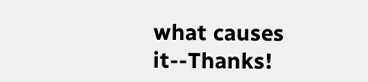what causes it--Thanks!